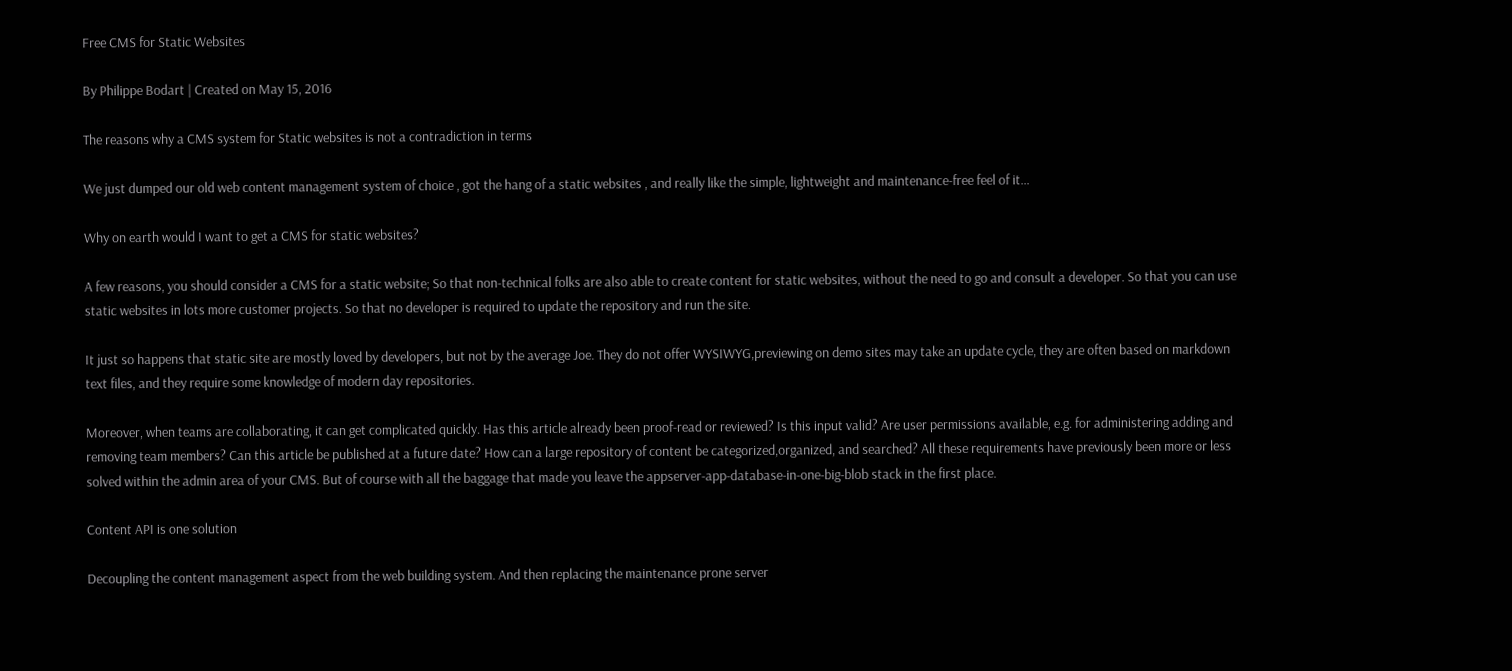Free CMS for Static Websites

By Philippe Bodart | Created on May 15, 2016

The reasons why a CMS system for Static websites is not a contradiction in terms

We just dumped our old web content management system of choice , got the hang of a static websites , and really like the simple, lightweight and maintenance-free feel of it…

Why on earth would I want to get a CMS for static websites?

A few reasons, you should consider a CMS for a static website; So that non-technical folks are also able to create content for static websites, without the need to go and consult a developer. So that you can use static websites in lots more customer projects. So that no developer is required to update the repository and run the site.

It just so happens that static site are mostly loved by developers, but not by the average Joe. They do not offer WYSIWYG,previewing on demo sites may take an update cycle, they are often based on markdown text files, and they require some knowledge of modern day repositories.

Moreover, when teams are collaborating, it can get complicated quickly. Has this article already been proof-read or reviewed? Is this input valid? Are user permissions available, e.g. for administering adding and removing team members? Can this article be published at a future date? How can a large repository of content be categorized,organized, and searched? All these requirements have previously been more or less solved within the admin area of your CMS. But of course with all the baggage that made you leave the appserver-app-database-in-one-big-blob stack in the first place.

Content API is one solution

Decoupling the content management aspect from the web building system. And then replacing the maintenance prone server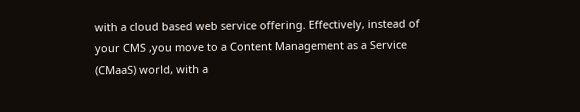with a cloud based web service offering. Effectively, instead of your CMS ,you move to a Content Management as a Service (CMaaS) world, with a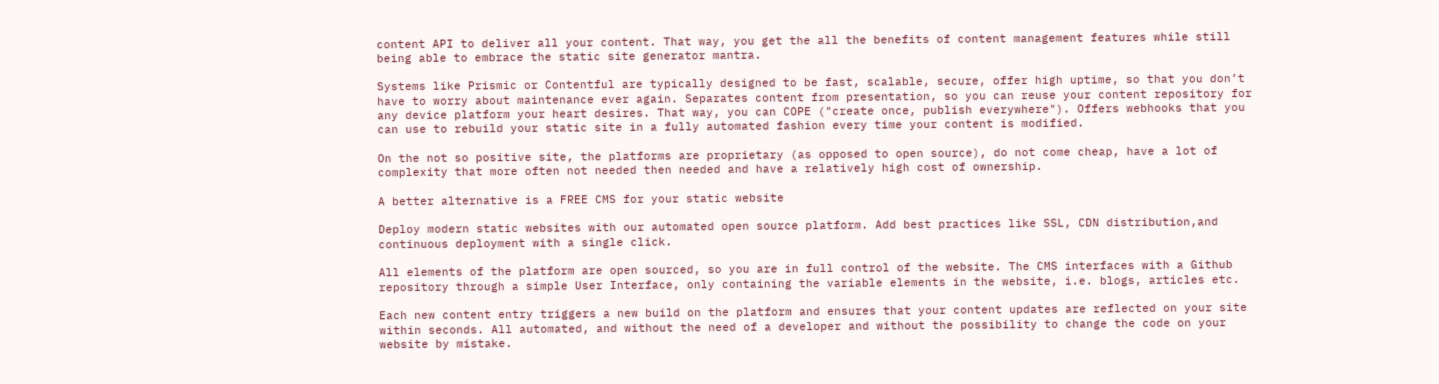content API to deliver all your content. That way, you get the all the benefits of content management features while still being able to embrace the static site generator mantra.

Systems like Prismic or Contentful are typically designed to be fast, scalable, secure, offer high uptime, so that you don’t have to worry about maintenance ever again. Separates content from presentation, so you can reuse your content repository for any device platform your heart desires. That way, you can COPE ("create once, publish everywhere"). Offers webhooks that you can use to rebuild your static site in a fully automated fashion every time your content is modified.

On the not so positive site, the platforms are proprietary (as opposed to open source), do not come cheap, have a lot of complexity that more often not needed then needed and have a relatively high cost of ownership.

A better alternative is a FREE CMS for your static website

Deploy modern static websites with our automated open source platform. Add best practices like SSL, CDN distribution,and continuous deployment with a single click.

All elements of the platform are open sourced, so you are in full control of the website. The CMS interfaces with a Github repository through a simple User Interface, only containing the variable elements in the website, i.e. blogs, articles etc.

Each new content entry triggers a new build on the platform and ensures that your content updates are reflected on your site within seconds. All automated, and without the need of a developer and without the possibility to change the code on your website by mistake.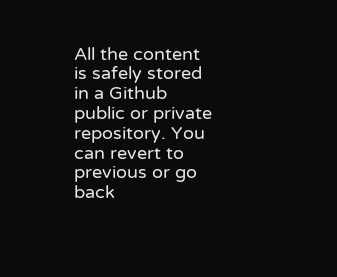All the content is safely stored in a Github public or private repository. You can revert to previous or go back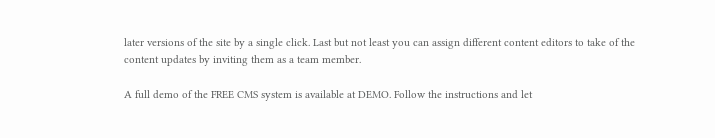later versions of the site by a single click. Last but not least you can assign different content editors to take of the content updates by inviting them as a team member.

A full demo of the FREE CMS system is available at DEMO. Follow the instructions and let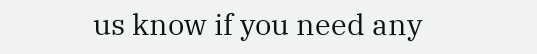us know if you need any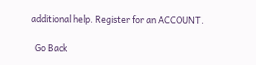additional help. Register for an ACCOUNT.

  Go Back